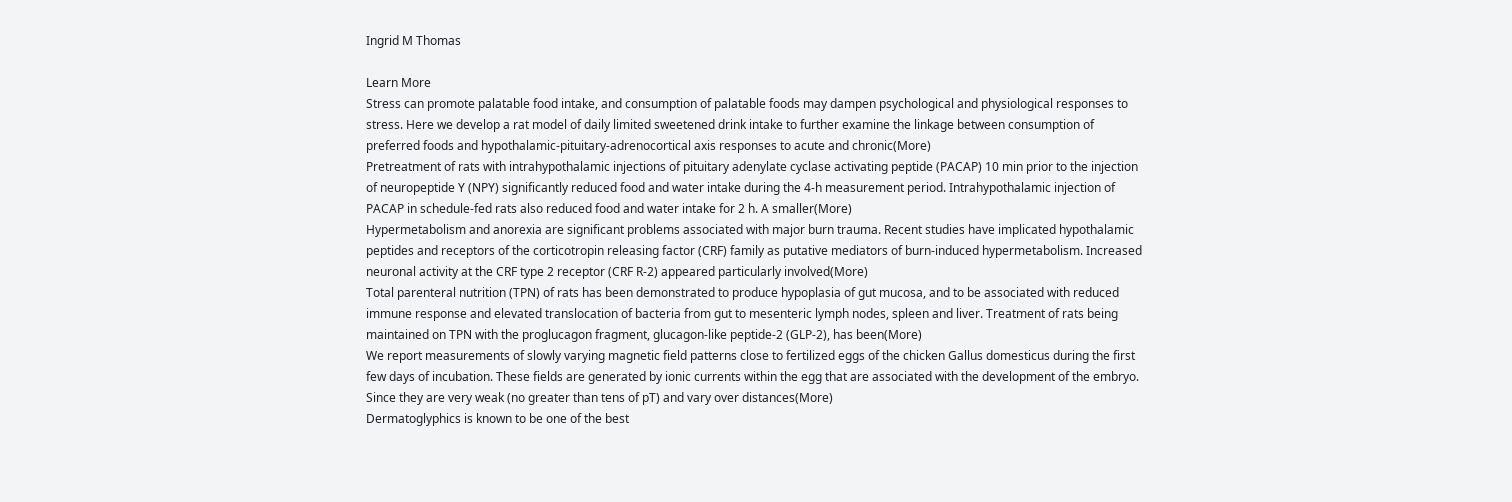Ingrid M Thomas

Learn More
Stress can promote palatable food intake, and consumption of palatable foods may dampen psychological and physiological responses to stress. Here we develop a rat model of daily limited sweetened drink intake to further examine the linkage between consumption of preferred foods and hypothalamic-pituitary-adrenocortical axis responses to acute and chronic(More)
Pretreatment of rats with intrahypothalamic injections of pituitary adenylate cyclase activating peptide (PACAP) 10 min prior to the injection of neuropeptide Y (NPY) significantly reduced food and water intake during the 4-h measurement period. Intrahypothalamic injection of PACAP in schedule-fed rats also reduced food and water intake for 2 h. A smaller(More)
Hypermetabolism and anorexia are significant problems associated with major burn trauma. Recent studies have implicated hypothalamic peptides and receptors of the corticotropin releasing factor (CRF) family as putative mediators of burn-induced hypermetabolism. Increased neuronal activity at the CRF type 2 receptor (CRF R-2) appeared particularly involved(More)
Total parenteral nutrition (TPN) of rats has been demonstrated to produce hypoplasia of gut mucosa, and to be associated with reduced immune response and elevated translocation of bacteria from gut to mesenteric lymph nodes, spleen and liver. Treatment of rats being maintained on TPN with the proglucagon fragment, glucagon-like peptide-2 (GLP-2), has been(More)
We report measurements of slowly varying magnetic field patterns close to fertilized eggs of the chicken Gallus domesticus during the first few days of incubation. These fields are generated by ionic currents within the egg that are associated with the development of the embryo. Since they are very weak (no greater than tens of pT) and vary over distances(More)
Dermatoglyphics is known to be one of the best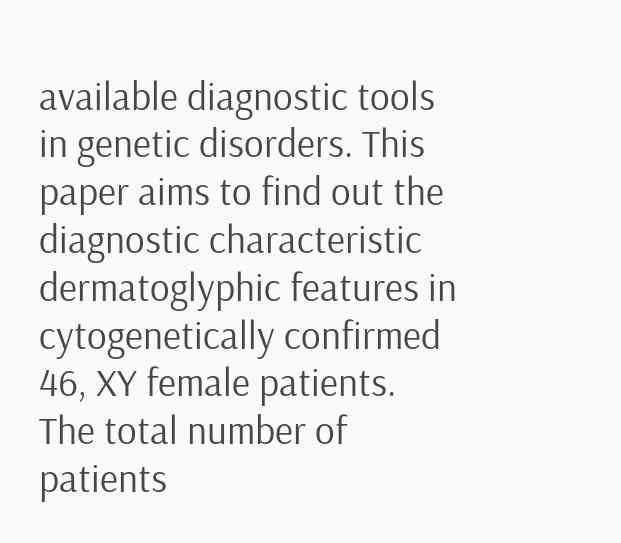available diagnostic tools in genetic disorders. This paper aims to find out the diagnostic characteristic dermatoglyphic features in cytogenetically confirmed 46, XY female patients. The total number of patients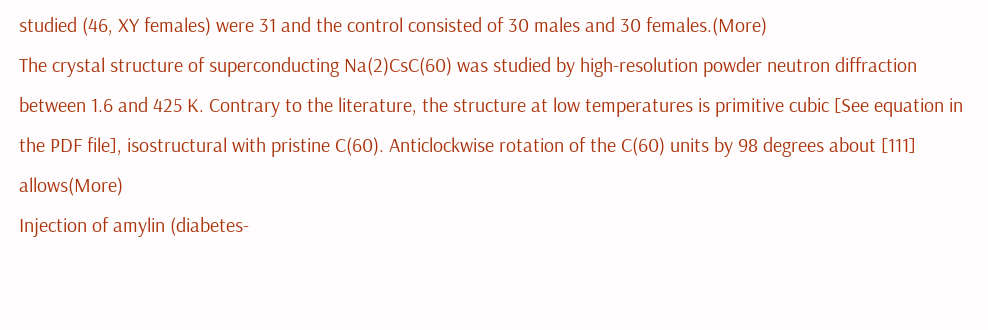studied (46, XY females) were 31 and the control consisted of 30 males and 30 females.(More)
The crystal structure of superconducting Na(2)CsC(60) was studied by high-resolution powder neutron diffraction between 1.6 and 425 K. Contrary to the literature, the structure at low temperatures is primitive cubic [See equation in the PDF file], isostructural with pristine C(60). Anticlockwise rotation of the C(60) units by 98 degrees about [111] allows(More)
Injection of amylin (diabetes-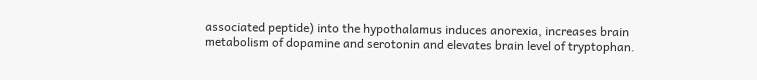associated peptide) into the hypothalamus induces anorexia, increases brain metabolism of dopamine and serotonin and elevates brain level of tryptophan.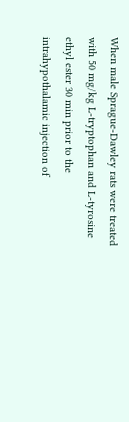When male Sprague-Dawley rats were treated with 50 mg/kg L-tryptophan and L-tyrosine ethyl ester 30 min prior to the intrahypothalamic injection of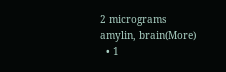2 micrograms amylin, brain(More)
  • 1